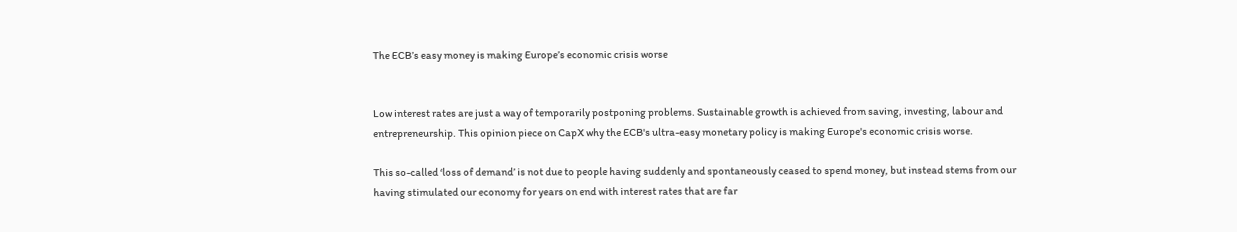The ECB’s easy money is making Europe’s economic crisis worse


Low interest rates are just a way of temporarily postponing problems. Sustainable growth is achieved from saving, investing, labour and entrepreneurship. This opinion piece on CapX why the ECB's ultra-easy monetary policy is making Europe's economic crisis worse.

This so-called ‘loss of demand’ is not due to people having suddenly and spontaneously ceased to spend money, but instead stems from our having stimulated our economy for years on end with interest rates that are far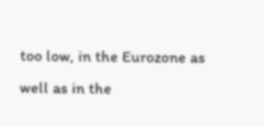too low, in the Eurozone as well as in the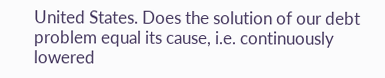United States. Does the solution of our debt problem equal its cause, i.e. continuously lowered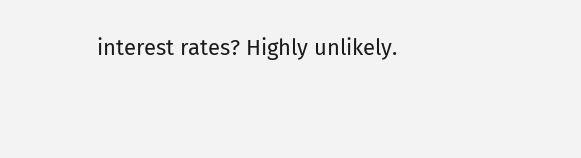interest rates? Highly unlikely.